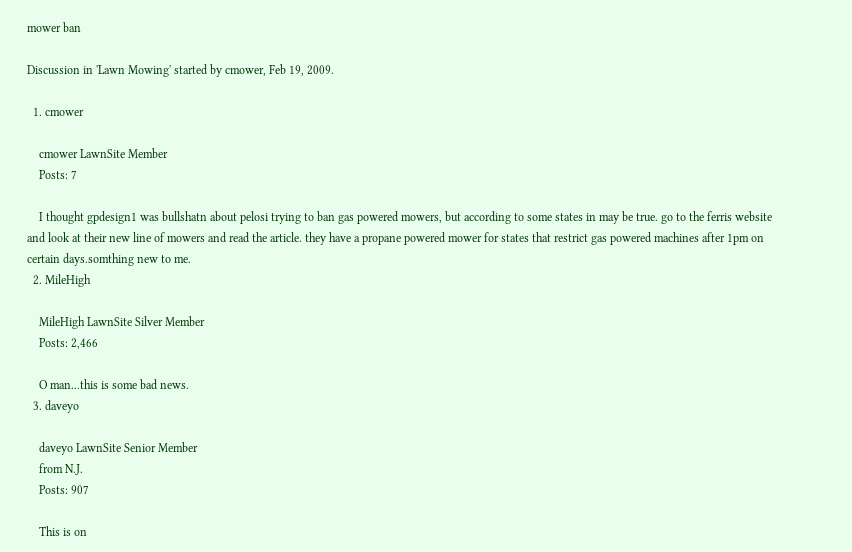mower ban

Discussion in 'Lawn Mowing' started by cmower, Feb 19, 2009.

  1. cmower

    cmower LawnSite Member
    Posts: 7

    I thought gpdesign1 was bullshatn about pelosi trying to ban gas powered mowers, but according to some states in may be true. go to the ferris website and look at their new line of mowers and read the article. they have a propane powered mower for states that restrict gas powered machines after 1pm on certain days.somthing new to me.
  2. MileHigh

    MileHigh LawnSite Silver Member
    Posts: 2,466

    O man...this is some bad news.
  3. daveyo

    daveyo LawnSite Senior Member
    from N.J.
    Posts: 907

    This is on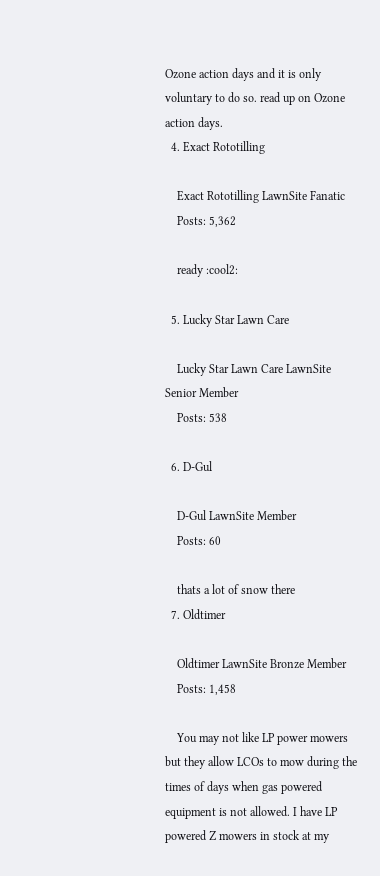Ozone action days and it is only voluntary to do so. read up on Ozone action days.
  4. Exact Rototilling

    Exact Rototilling LawnSite Fanatic
    Posts: 5,362

    ready :cool2:

  5. Lucky Star Lawn Care

    Lucky Star Lawn Care LawnSite Senior Member
    Posts: 538

  6. D-Gul

    D-Gul LawnSite Member
    Posts: 60

    thats a lot of snow there
  7. Oldtimer

    Oldtimer LawnSite Bronze Member
    Posts: 1,458

    You may not like LP power mowers but they allow LCOs to mow during the times of days when gas powered equipment is not allowed. I have LP powered Z mowers in stock at my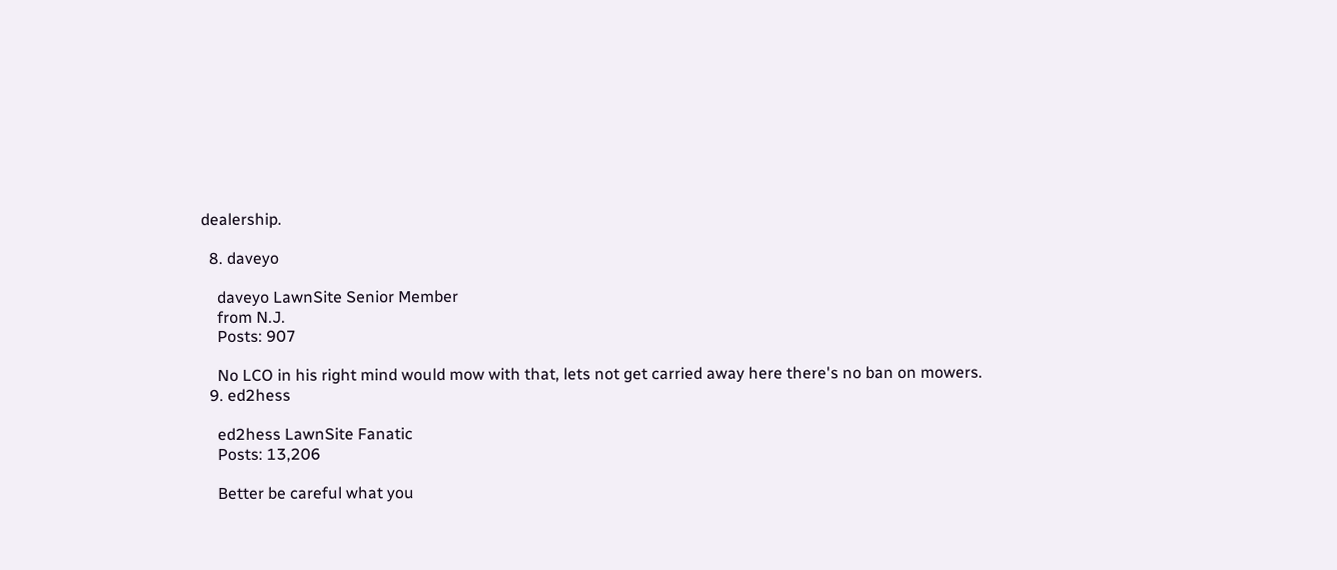dealership.

  8. daveyo

    daveyo LawnSite Senior Member
    from N.J.
    Posts: 907

    No LCO in his right mind would mow with that, lets not get carried away here there's no ban on mowers.
  9. ed2hess

    ed2hess LawnSite Fanatic
    Posts: 13,206

    Better be careful what you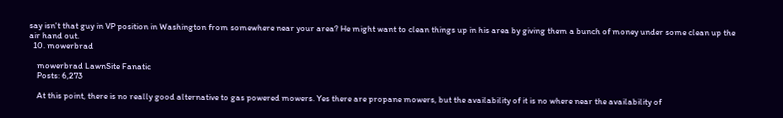say isn't that guy in VP position in Washington from somewhere near your area? He might want to clean things up in his area by giving them a bunch of money under some clean up the air hand out.
  10. mowerbrad

    mowerbrad LawnSite Fanatic
    Posts: 6,273

    At this point, there is no really good alternative to gas powered mowers. Yes there are propane mowers, but the availability of it is no where near the availability of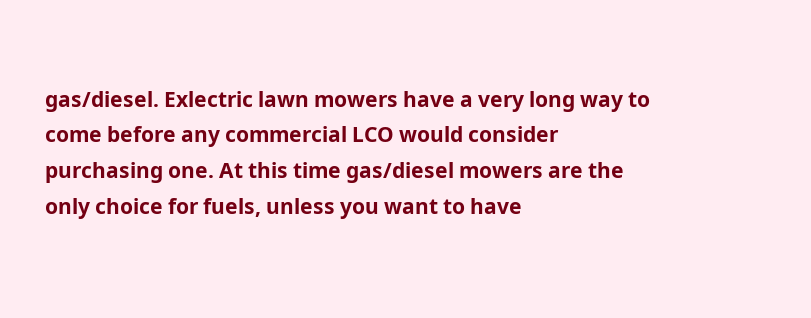gas/diesel. Exlectric lawn mowers have a very long way to come before any commercial LCO would consider purchasing one. At this time gas/diesel mowers are the only choice for fuels, unless you want to have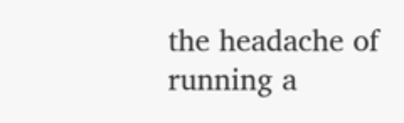the headache of running a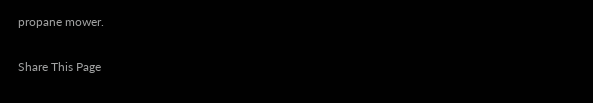propane mower.

Share This Page